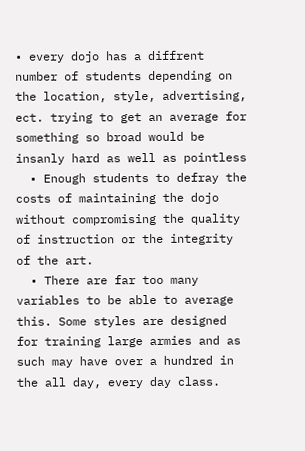• every dojo has a diffrent number of students depending on the location, style, advertising, ect. trying to get an average for something so broad would be insanly hard as well as pointless
  • Enough students to defray the costs of maintaining the dojo without compromising the quality of instruction or the integrity of the art.
  • There are far too many variables to be able to average this. Some styles are designed for training large armies and as such may have over a hundred in the all day, every day class.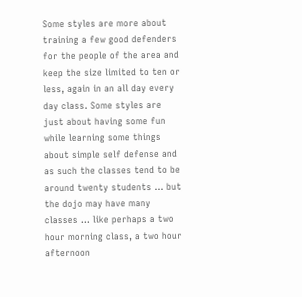Some styles are more about training a few good defenders for the people of the area and keep the size limited to ten or less, again in an all day every day class. Some styles are just about having some fun while learning some things about simple self defense and as such the classes tend to be around twenty students ... but the dojo may have many classes ... like perhaps a two hour morning class, a two hour afternoon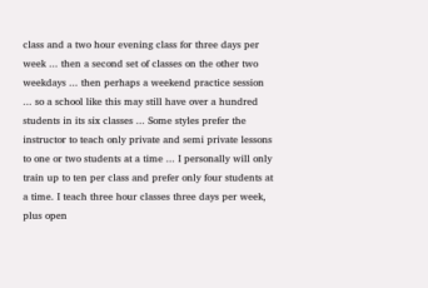class and a two hour evening class for three days per week ... then a second set of classes on the other two weekdays ... then perhaps a weekend practice session ... so a school like this may still have over a hundred students in its six classes ... Some styles prefer the instructor to teach only private and semi private lessons to one or two students at a time ... I personally will only train up to ten per class and prefer only four students at a time. I teach three hour classes three days per week, plus open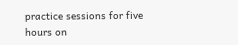practice sessions for five hours on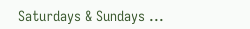Saturdays & Sundays ...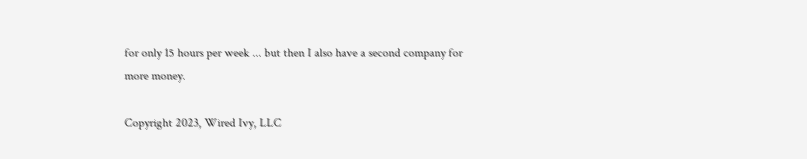for only 15 hours per week ... but then I also have a second company for more money.

Copyright 2023, Wired Ivy, LLC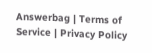Answerbag | Terms of Service | Privacy Policy